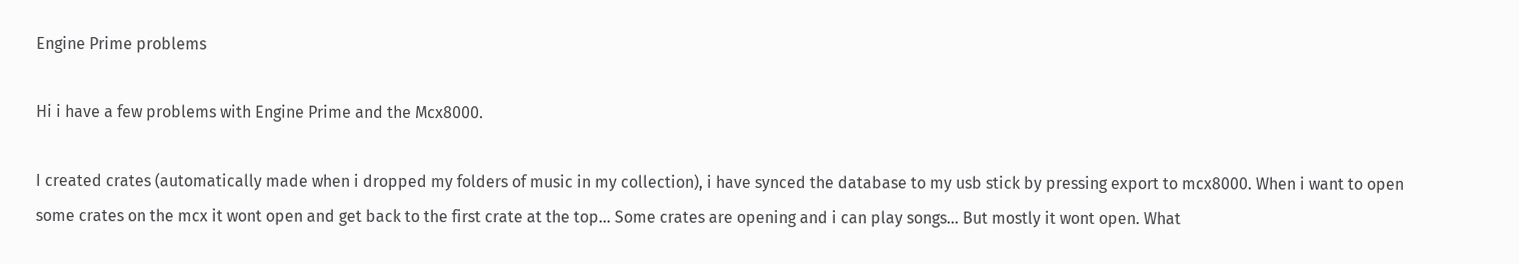Engine Prime problems

Hi i have a few problems with Engine Prime and the Mcx8000.

I created crates (automatically made when i dropped my folders of music in my collection), i have synced the database to my usb stick by pressing export to mcx8000. When i want to open some crates on the mcx it wont open and get back to the first crate at the top… Some crates are opening and i can play songs… But mostly it wont open. What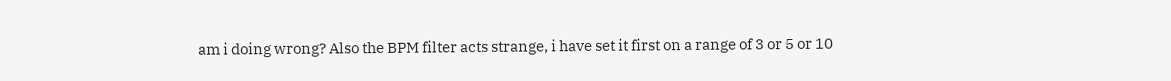am i doing wrong? Also the BPM filter acts strange, i have set it first on a range of 3 or 5 or 10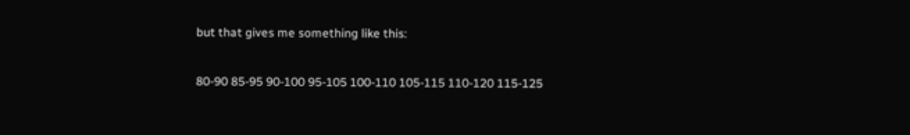but that gives me something like this:

80-90 85-95 90-100 95-105 100-110 105-115 110-120 115-125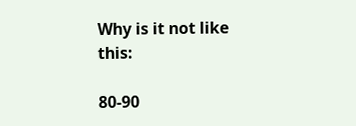Why is it not like this:

80-90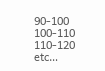90-100 100-110 110-120 etc…